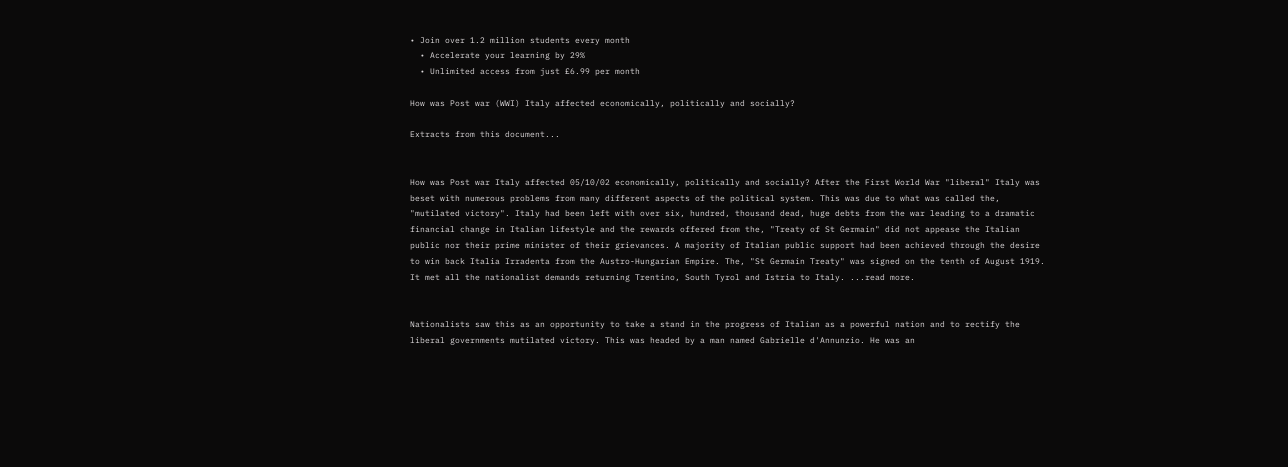• Join over 1.2 million students every month
  • Accelerate your learning by 29%
  • Unlimited access from just £6.99 per month

How was Post war (WWI) Italy affected economically, politically and socially?

Extracts from this document...


How was Post war Italy affected 05/10/02 economically, politically and socially? After the First World War "liberal" Italy was beset with numerous problems from many different aspects of the political system. This was due to what was called the, "mutilated victory". Italy had been left with over six, hundred, thousand dead, huge debts from the war leading to a dramatic financial change in Italian lifestyle and the rewards offered from the, "Treaty of St Germain" did not appease the Italian public nor their prime minister of their grievances. A majority of Italian public support had been achieved through the desire to win back Italia Irradenta from the Austro-Hungarian Empire. The, "St Germain Treaty" was signed on the tenth of August 1919. It met all the nationalist demands returning Trentino, South Tyrol and Istria to Italy. ...read more.


Nationalists saw this as an opportunity to take a stand in the progress of Italian as a powerful nation and to rectify the liberal governments mutilated victory. This was headed by a man named Gabrielle d'Annunzio. He was an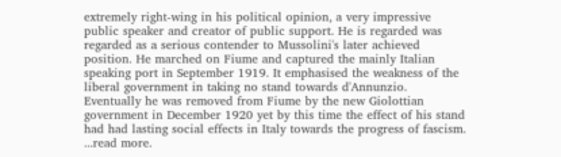extremely right-wing in his political opinion, a very impressive public speaker and creator of public support. He is regarded was regarded as a serious contender to Mussolini's later achieved position. He marched on Fiume and captured the mainly Italian speaking port in September 1919. It emphasised the weakness of the liberal government in taking no stand towards d'Annunzio. Eventually he was removed from Fiume by the new Giolottian government in December 1920 yet by this time the effect of his stand had had lasting social effects in Italy towards the progress of fascism. ...read more.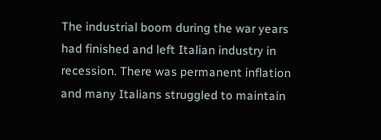The industrial boom during the war years had finished and left Italian industry in recession. There was permanent inflation and many Italians struggled to maintain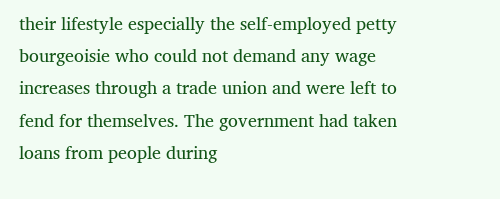their lifestyle especially the self-employed petty bourgeoisie who could not demand any wage increases through a trade union and were left to fend for themselves. The government had taken loans from people during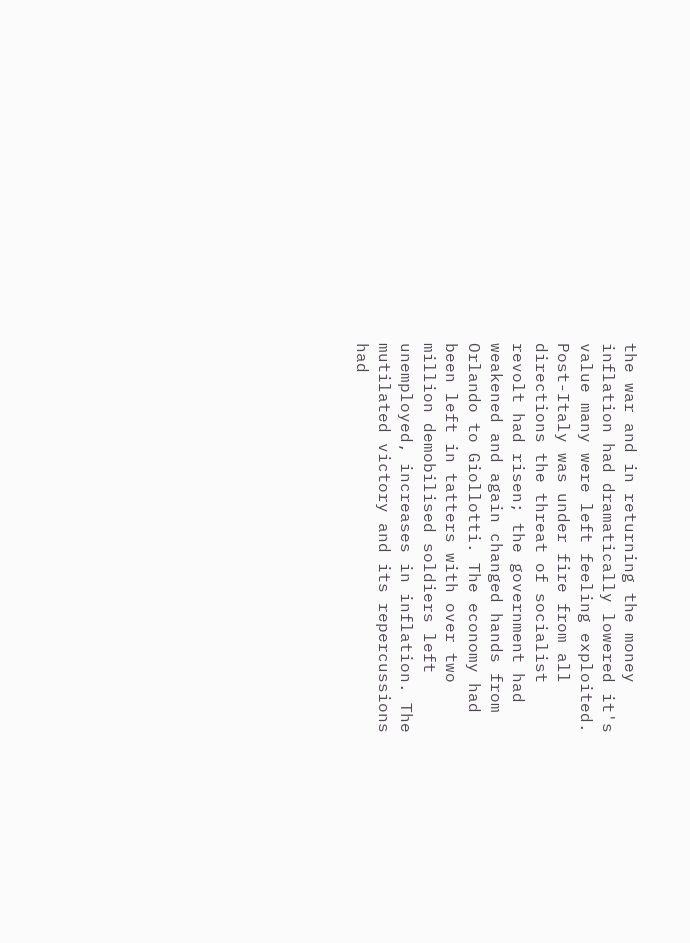the war and in returning the money inflation had dramatically lowered it's value many were left feeling exploited. Post-Italy was under fire from all directions the threat of socialist revolt had risen; the government had weakened and again changed hands from Orlando to Giollotti. The economy had been left in tatters with over two million demobilised soldiers left unemployed, increases in inflation. The mutilated victory and its repercussions had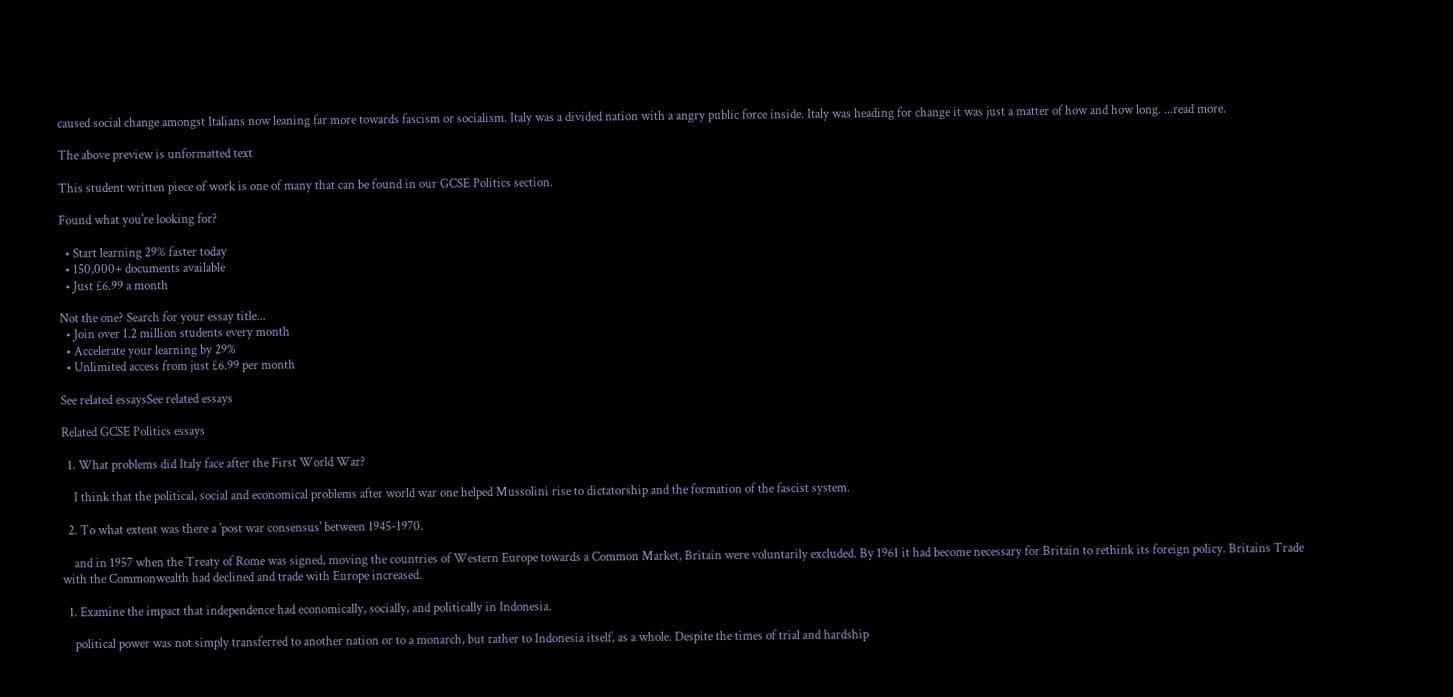caused social change amongst Italians now leaning far more towards fascism or socialism. Italy was a divided nation with a angry public force inside. Italy was heading for change it was just a matter of how and how long. ...read more.

The above preview is unformatted text

This student written piece of work is one of many that can be found in our GCSE Politics section.

Found what you're looking for?

  • Start learning 29% faster today
  • 150,000+ documents available
  • Just £6.99 a month

Not the one? Search for your essay title...
  • Join over 1.2 million students every month
  • Accelerate your learning by 29%
  • Unlimited access from just £6.99 per month

See related essaysSee related essays

Related GCSE Politics essays

  1. What problems did Italy face after the First World War?

    I think that the political, social and economical problems after world war one helped Mussolini rise to dictatorship and the formation of the fascist system.

  2. To what extent was there a 'post war consensus' between 1945-1970.

    and in 1957 when the Treaty of Rome was signed, moving the countries of Western Europe towards a Common Market, Britain were voluntarily excluded. By 1961 it had become necessary for Britain to rethink its foreign policy. Britains Trade with the Commonwealth had declined and trade with Europe increased.

  1. Examine the impact that independence had economically, socially, and politically in Indonesia.

    political power was not simply transferred to another nation or to a monarch, but rather to Indonesia itself, as a whole. Despite the times of trial and hardship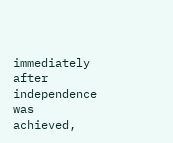immediately after independence was achieved,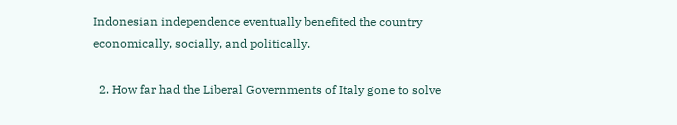Indonesian independence eventually benefited the country economically, socially, and politically.

  2. How far had the Liberal Governments of Italy gone to solve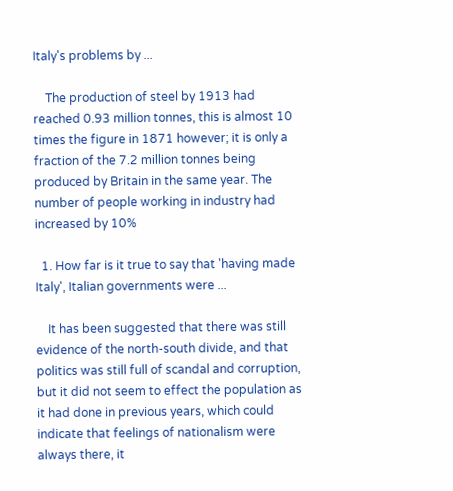Italy's problems by ...

    The production of steel by 1913 had reached 0.93 million tonnes, this is almost 10 times the figure in 1871 however; it is only a fraction of the 7.2 million tonnes being produced by Britain in the same year. The number of people working in industry had increased by 10%

  1. How far is it true to say that 'having made Italy', Italian governments were ...

    It has been suggested that there was still evidence of the north-south divide, and that politics was still full of scandal and corruption, but it did not seem to effect the population as it had done in previous years, which could indicate that feelings of nationalism were always there, it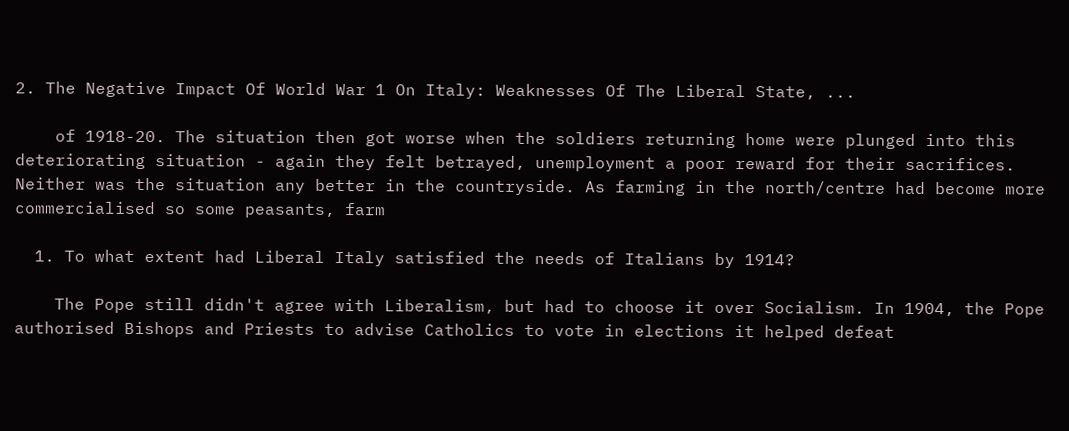2. The Negative Impact Of World War 1 On Italy: Weaknesses Of The Liberal State, ...

    of 1918-20. The situation then got worse when the soldiers returning home were plunged into this deteriorating situation - again they felt betrayed, unemployment a poor reward for their sacrifices. Neither was the situation any better in the countryside. As farming in the north/centre had become more commercialised so some peasants, farm

  1. To what extent had Liberal Italy satisfied the needs of Italians by 1914?

    The Pope still didn't agree with Liberalism, but had to choose it over Socialism. In 1904, the Pope authorised Bishops and Priests to advise Catholics to vote in elections it helped defeat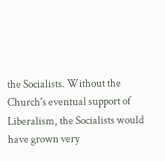the Socialists. Without the Church's eventual support of Liberalism, the Socialists would have grown very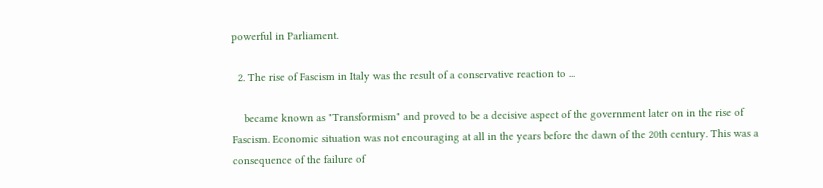powerful in Parliament.

  2. The rise of Fascism in Italy was the result of a conservative reaction to ...

    became known as "Transformism" and proved to be a decisive aspect of the government later on in the rise of Fascism. Economic situation was not encouraging at all in the years before the dawn of the 20th century. This was a consequence of the failure of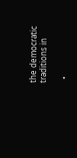the democratic traditions in

  •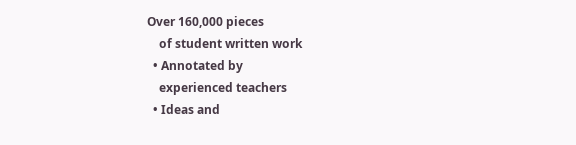Over 160,000 pieces
    of student written work
  • Annotated by
    experienced teachers
  • Ideas and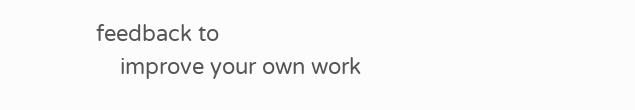feedback to
    improve your own work